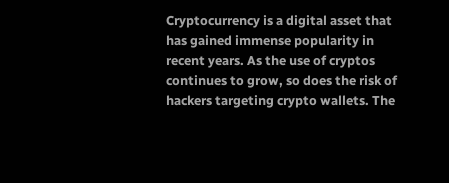Cryptocurrency is a digital asset that has gained immense popularity in recent years. As the use of cryptos continues to grow, so does the risk of hackers targeting crypto wallets. The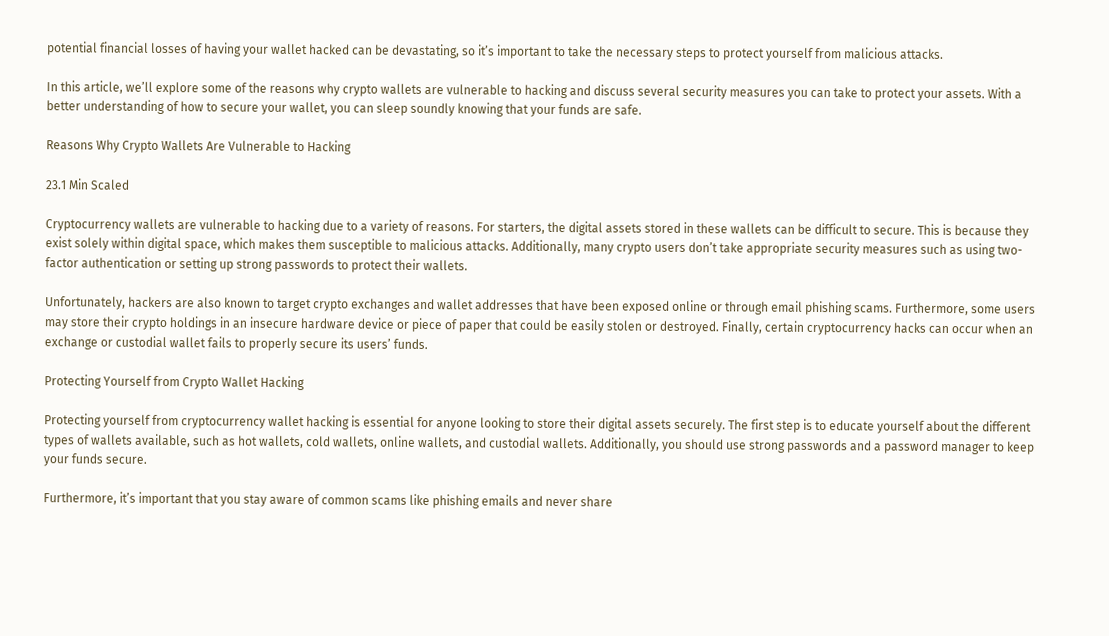potential financial losses of having your wallet hacked can be devastating, so it’s important to take the necessary steps to protect yourself from malicious attacks.

In this article, we’ll explore some of the reasons why crypto wallets are vulnerable to hacking and discuss several security measures you can take to protect your assets. With a better understanding of how to secure your wallet, you can sleep soundly knowing that your funds are safe.

Reasons Why Crypto Wallets Are Vulnerable to Hacking

23.1 Min Scaled

Cryptocurrency wallets are vulnerable to hacking due to a variety of reasons. For starters, the digital assets stored in these wallets can be difficult to secure. This is because they exist solely within digital space, which makes them susceptible to malicious attacks. Additionally, many crypto users don’t take appropriate security measures such as using two-factor authentication or setting up strong passwords to protect their wallets.

Unfortunately, hackers are also known to target crypto exchanges and wallet addresses that have been exposed online or through email phishing scams. Furthermore, some users may store their crypto holdings in an insecure hardware device or piece of paper that could be easily stolen or destroyed. Finally, certain cryptocurrency hacks can occur when an exchange or custodial wallet fails to properly secure its users’ funds.

Protecting Yourself from Crypto Wallet Hacking

Protecting yourself from cryptocurrency wallet hacking is essential for anyone looking to store their digital assets securely. The first step is to educate yourself about the different types of wallets available, such as hot wallets, cold wallets, online wallets, and custodial wallets. Additionally, you should use strong passwords and a password manager to keep your funds secure.

Furthermore, it’s important that you stay aware of common scams like phishing emails and never share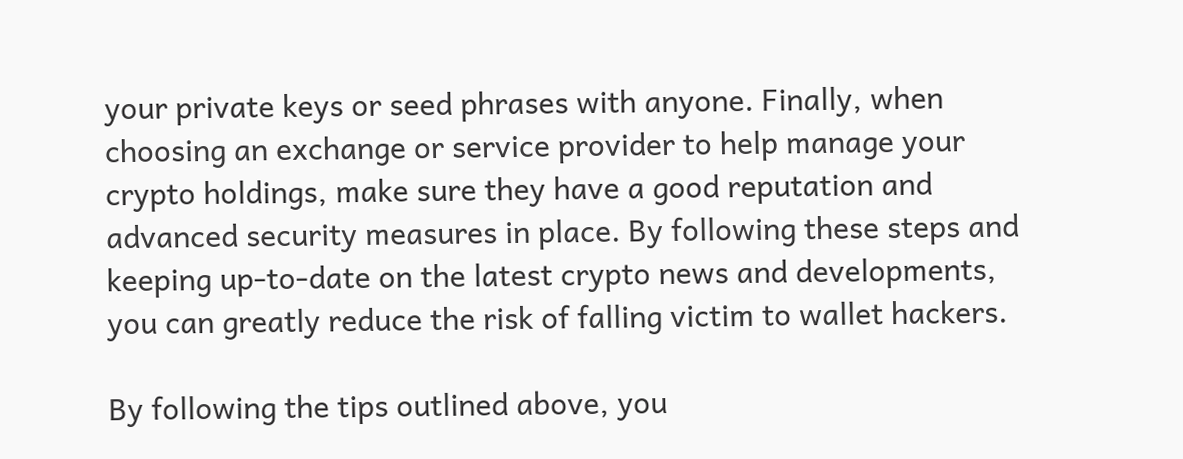your private keys or seed phrases with anyone. Finally, when choosing an exchange or service provider to help manage your crypto holdings, make sure they have a good reputation and advanced security measures in place. By following these steps and keeping up-to-date on the latest crypto news and developments, you can greatly reduce the risk of falling victim to wallet hackers.

By following the tips outlined above, you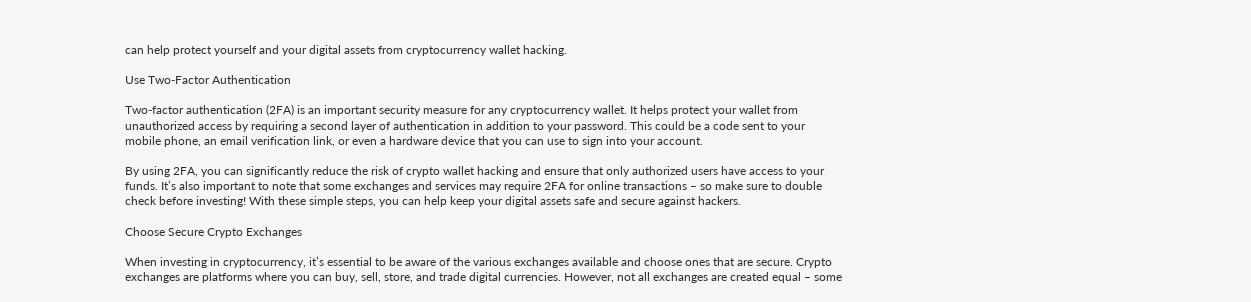can help protect yourself and your digital assets from cryptocurrency wallet hacking.

Use Two-Factor Authentication

Two-factor authentication (2FA) is an important security measure for any cryptocurrency wallet. It helps protect your wallet from unauthorized access by requiring a second layer of authentication in addition to your password. This could be a code sent to your mobile phone, an email verification link, or even a hardware device that you can use to sign into your account.

By using 2FA, you can significantly reduce the risk of crypto wallet hacking and ensure that only authorized users have access to your funds. It’s also important to note that some exchanges and services may require 2FA for online transactions – so make sure to double check before investing! With these simple steps, you can help keep your digital assets safe and secure against hackers.

Choose Secure Crypto Exchanges

When investing in cryptocurrency, it’s essential to be aware of the various exchanges available and choose ones that are secure. Crypto exchanges are platforms where you can buy, sell, store, and trade digital currencies. However, not all exchanges are created equal – some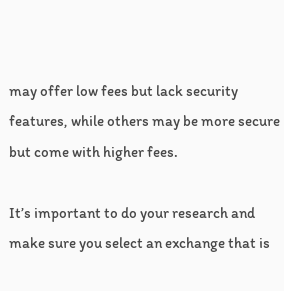may offer low fees but lack security features, while others may be more secure but come with higher fees.

It’s important to do your research and make sure you select an exchange that is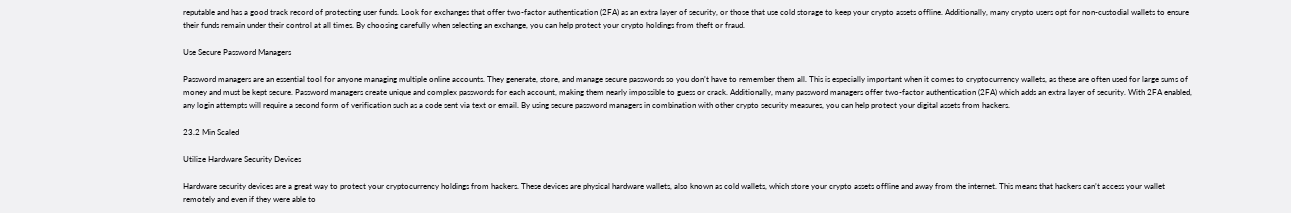reputable and has a good track record of protecting user funds. Look for exchanges that offer two-factor authentication (2FA) as an extra layer of security, or those that use cold storage to keep your crypto assets offline. Additionally, many crypto users opt for non-custodial wallets to ensure their funds remain under their control at all times. By choosing carefully when selecting an exchange, you can help protect your crypto holdings from theft or fraud.

Use Secure Password Managers

Password managers are an essential tool for anyone managing multiple online accounts. They generate, store, and manage secure passwords so you don’t have to remember them all. This is especially important when it comes to cryptocurrency wallets, as these are often used for large sums of money and must be kept secure. Password managers create unique and complex passwords for each account, making them nearly impossible to guess or crack. Additionally, many password managers offer two-factor authentication (2FA) which adds an extra layer of security. With 2FA enabled, any login attempts will require a second form of verification such as a code sent via text or email. By using secure password managers in combination with other crypto security measures, you can help protect your digital assets from hackers.

23.2 Min Scaled

Utilize Hardware Security Devices

Hardware security devices are a great way to protect your cryptocurrency holdings from hackers. These devices are physical hardware wallets, also known as cold wallets, which store your crypto assets offline and away from the internet. This means that hackers can’t access your wallet remotely and even if they were able to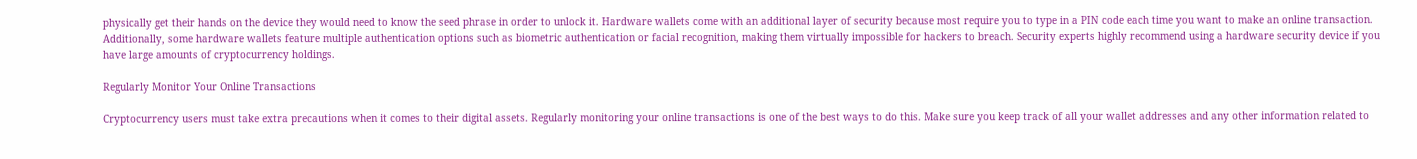physically get their hands on the device they would need to know the seed phrase in order to unlock it. Hardware wallets come with an additional layer of security because most require you to type in a PIN code each time you want to make an online transaction. Additionally, some hardware wallets feature multiple authentication options such as biometric authentication or facial recognition, making them virtually impossible for hackers to breach. Security experts highly recommend using a hardware security device if you have large amounts of cryptocurrency holdings.

Regularly Monitor Your Online Transactions

Cryptocurrency users must take extra precautions when it comes to their digital assets. Regularly monitoring your online transactions is one of the best ways to do this. Make sure you keep track of all your wallet addresses and any other information related to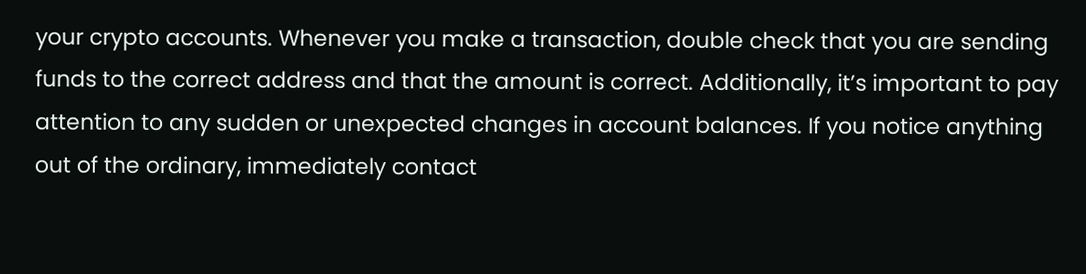your crypto accounts. Whenever you make a transaction, double check that you are sending funds to the correct address and that the amount is correct. Additionally, it’s important to pay attention to any sudden or unexpected changes in account balances. If you notice anything out of the ordinary, immediately contact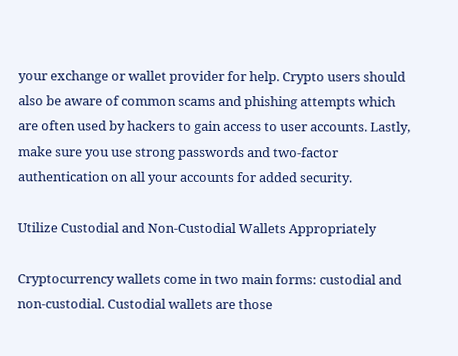your exchange or wallet provider for help. Crypto users should also be aware of common scams and phishing attempts which are often used by hackers to gain access to user accounts. Lastly, make sure you use strong passwords and two-factor authentication on all your accounts for added security.

Utilize Custodial and Non-Custodial Wallets Appropriately

Cryptocurrency wallets come in two main forms: custodial and non-custodial. Custodial wallets are those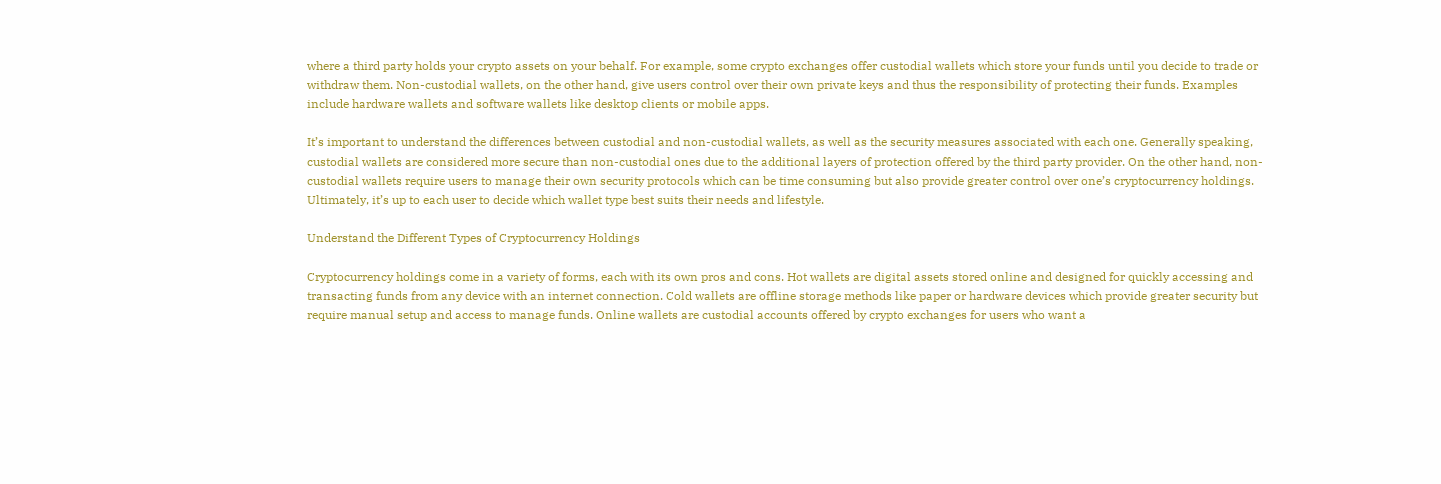where a third party holds your crypto assets on your behalf. For example, some crypto exchanges offer custodial wallets which store your funds until you decide to trade or withdraw them. Non-custodial wallets, on the other hand, give users control over their own private keys and thus the responsibility of protecting their funds. Examples include hardware wallets and software wallets like desktop clients or mobile apps.

It’s important to understand the differences between custodial and non-custodial wallets, as well as the security measures associated with each one. Generally speaking, custodial wallets are considered more secure than non-custodial ones due to the additional layers of protection offered by the third party provider. On the other hand, non-custodial wallets require users to manage their own security protocols which can be time consuming but also provide greater control over one’s cryptocurrency holdings. Ultimately, it’s up to each user to decide which wallet type best suits their needs and lifestyle.

Understand the Different Types of Cryptocurrency Holdings

Cryptocurrency holdings come in a variety of forms, each with its own pros and cons. Hot wallets are digital assets stored online and designed for quickly accessing and transacting funds from any device with an internet connection. Cold wallets are offline storage methods like paper or hardware devices which provide greater security but require manual setup and access to manage funds. Online wallets are custodial accounts offered by crypto exchanges for users who want a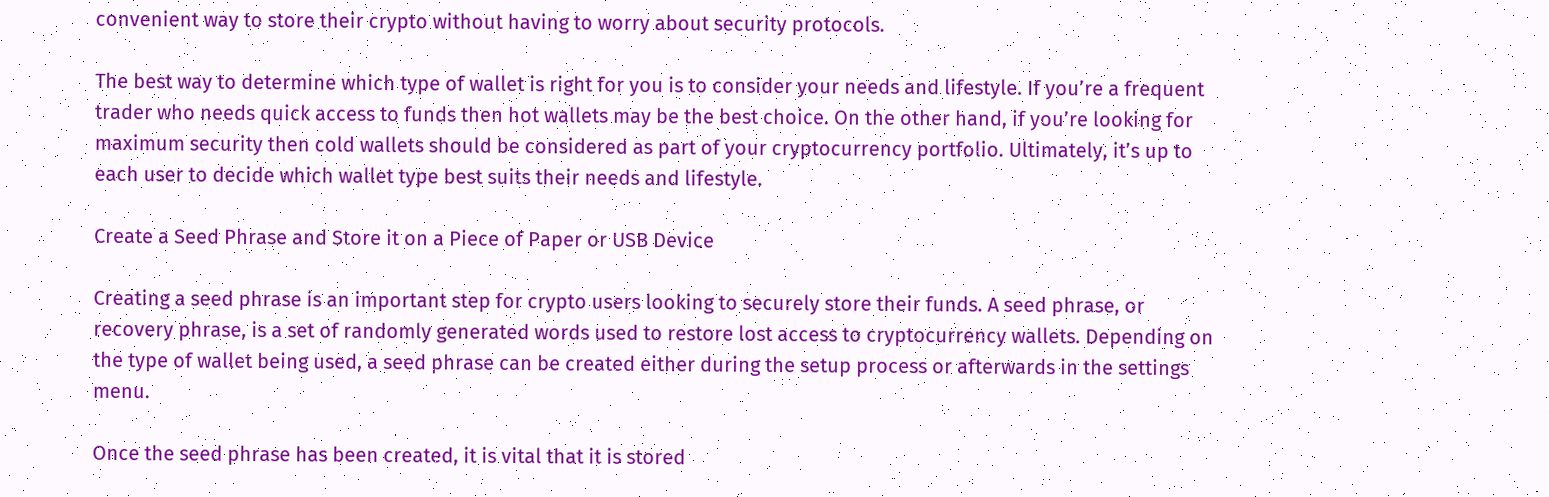convenient way to store their crypto without having to worry about security protocols.

The best way to determine which type of wallet is right for you is to consider your needs and lifestyle. If you’re a frequent trader who needs quick access to funds then hot wallets may be the best choice. On the other hand, if you’re looking for maximum security then cold wallets should be considered as part of your cryptocurrency portfolio. Ultimately, it’s up to each user to decide which wallet type best suits their needs and lifestyle.

Create a Seed Phrase and Store it on a Piece of Paper or USB Device

Creating a seed phrase is an important step for crypto users looking to securely store their funds. A seed phrase, or recovery phrase, is a set of randomly generated words used to restore lost access to cryptocurrency wallets. Depending on the type of wallet being used, a seed phrase can be created either during the setup process or afterwards in the settings menu.

Once the seed phrase has been created, it is vital that it is stored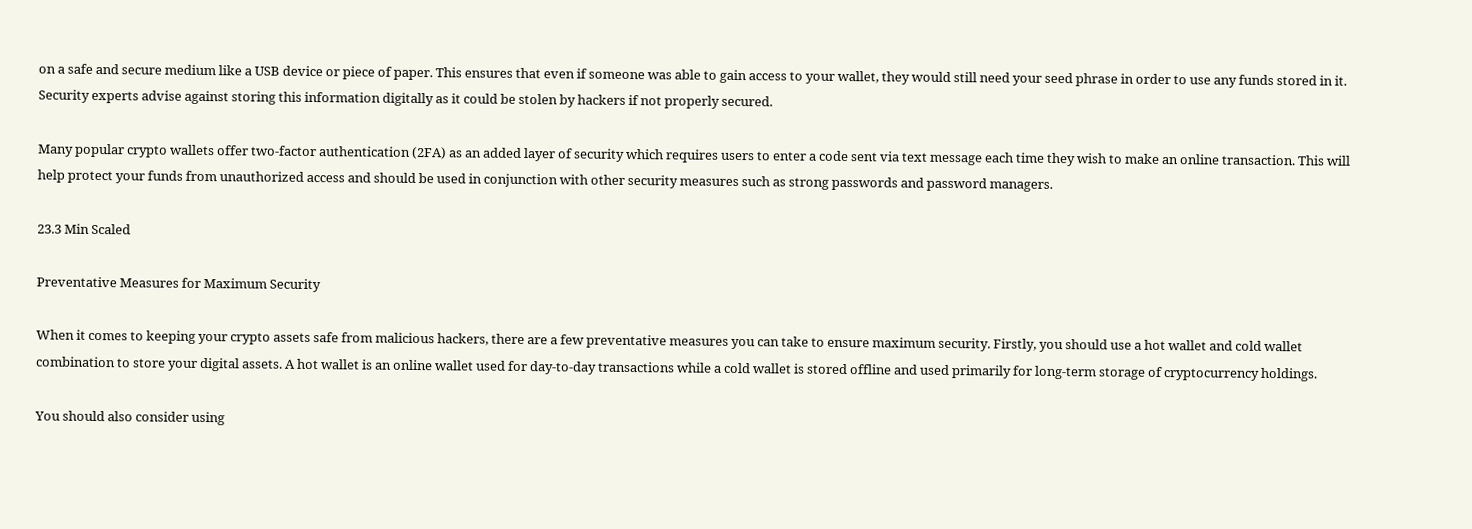on a safe and secure medium like a USB device or piece of paper. This ensures that even if someone was able to gain access to your wallet, they would still need your seed phrase in order to use any funds stored in it. Security experts advise against storing this information digitally as it could be stolen by hackers if not properly secured.

Many popular crypto wallets offer two-factor authentication (2FA) as an added layer of security which requires users to enter a code sent via text message each time they wish to make an online transaction. This will help protect your funds from unauthorized access and should be used in conjunction with other security measures such as strong passwords and password managers.

23.3 Min Scaled

Preventative Measures for Maximum Security

When it comes to keeping your crypto assets safe from malicious hackers, there are a few preventative measures you can take to ensure maximum security. Firstly, you should use a hot wallet and cold wallet combination to store your digital assets. A hot wallet is an online wallet used for day-to-day transactions while a cold wallet is stored offline and used primarily for long-term storage of cryptocurrency holdings.

You should also consider using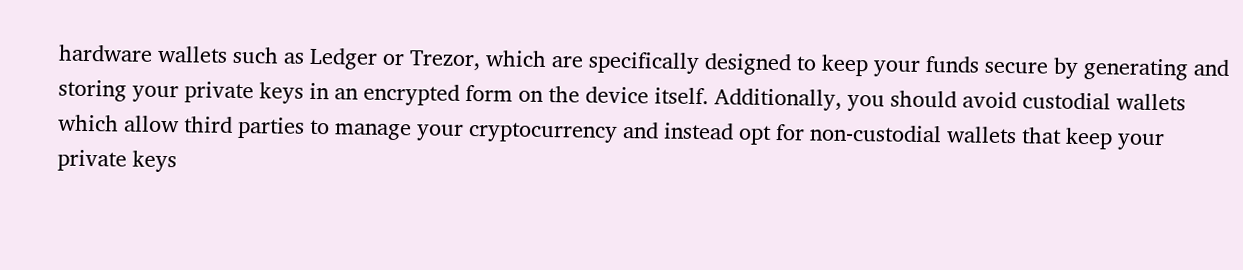hardware wallets such as Ledger or Trezor, which are specifically designed to keep your funds secure by generating and storing your private keys in an encrypted form on the device itself. Additionally, you should avoid custodial wallets which allow third parties to manage your cryptocurrency and instead opt for non-custodial wallets that keep your private keys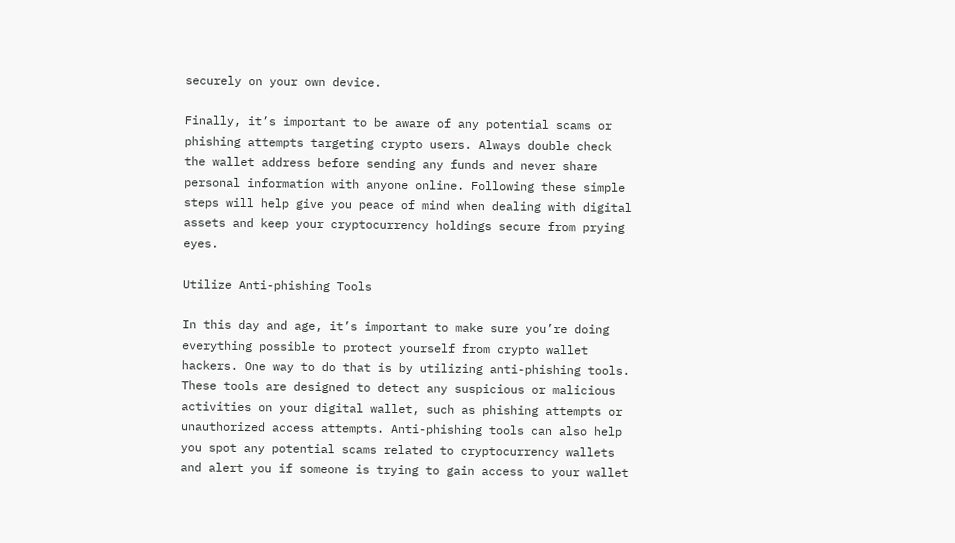securely on your own device.

Finally, it’s important to be aware of any potential scams or phishing attempts targeting crypto users. Always double check the wallet address before sending any funds and never share personal information with anyone online. Following these simple steps will help give you peace of mind when dealing with digital assets and keep your cryptocurrency holdings secure from prying eyes.

Utilize Anti-phishing Tools

In this day and age, it’s important to make sure you’re doing everything possible to protect yourself from crypto wallet hackers. One way to do that is by utilizing anti-phishing tools. These tools are designed to detect any suspicious or malicious activities on your digital wallet, such as phishing attempts or unauthorized access attempts. Anti-phishing tools can also help you spot any potential scams related to cryptocurrency wallets and alert you if someone is trying to gain access to your wallet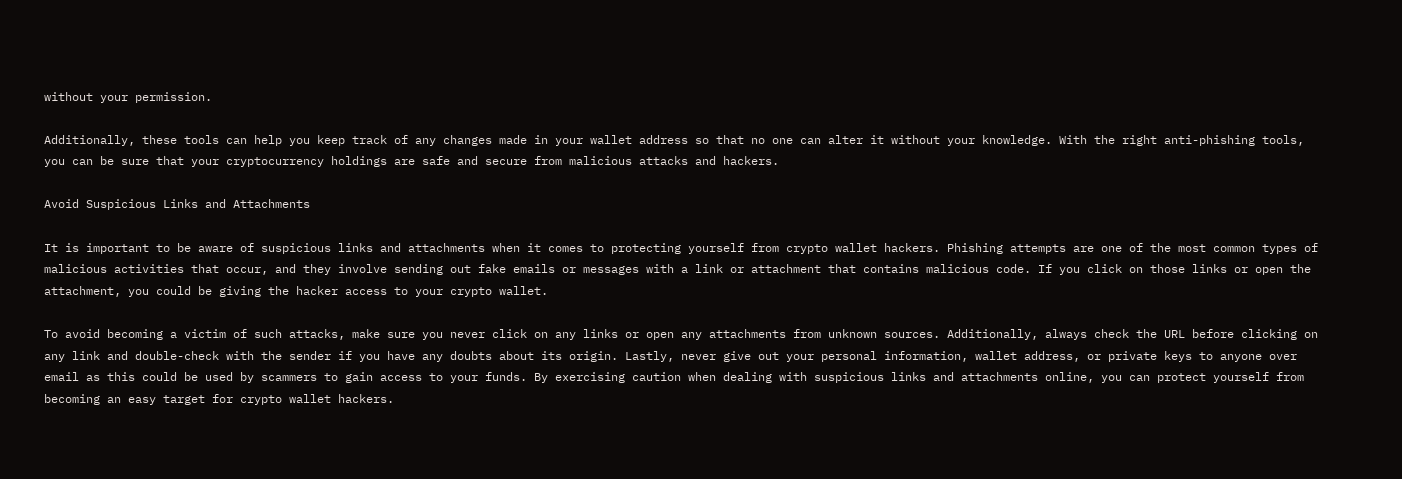without your permission.

Additionally, these tools can help you keep track of any changes made in your wallet address so that no one can alter it without your knowledge. With the right anti-phishing tools, you can be sure that your cryptocurrency holdings are safe and secure from malicious attacks and hackers.

Avoid Suspicious Links and Attachments

It is important to be aware of suspicious links and attachments when it comes to protecting yourself from crypto wallet hackers. Phishing attempts are one of the most common types of malicious activities that occur, and they involve sending out fake emails or messages with a link or attachment that contains malicious code. If you click on those links or open the attachment, you could be giving the hacker access to your crypto wallet.

To avoid becoming a victim of such attacks, make sure you never click on any links or open any attachments from unknown sources. Additionally, always check the URL before clicking on any link and double-check with the sender if you have any doubts about its origin. Lastly, never give out your personal information, wallet address, or private keys to anyone over email as this could be used by scammers to gain access to your funds. By exercising caution when dealing with suspicious links and attachments online, you can protect yourself from becoming an easy target for crypto wallet hackers.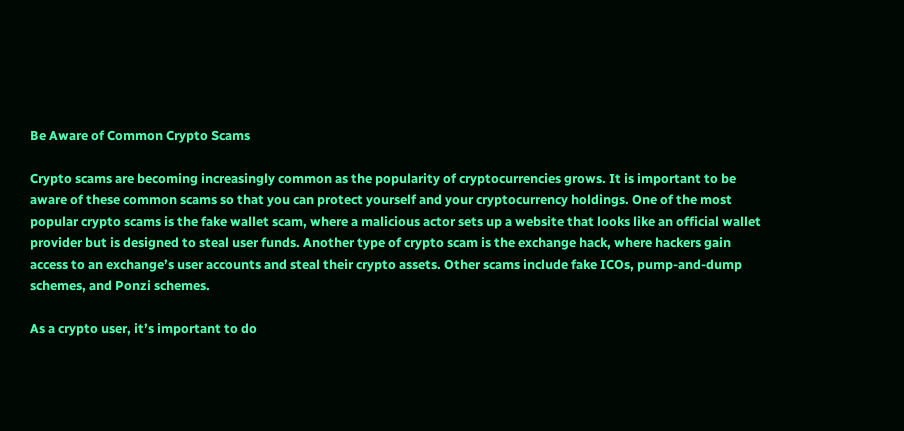Be Aware of Common Crypto Scams

Crypto scams are becoming increasingly common as the popularity of cryptocurrencies grows. It is important to be aware of these common scams so that you can protect yourself and your cryptocurrency holdings. One of the most popular crypto scams is the fake wallet scam, where a malicious actor sets up a website that looks like an official wallet provider but is designed to steal user funds. Another type of crypto scam is the exchange hack, where hackers gain access to an exchange’s user accounts and steal their crypto assets. Other scams include fake ICOs, pump-and-dump schemes, and Ponzi schemes.

As a crypto user, it’s important to do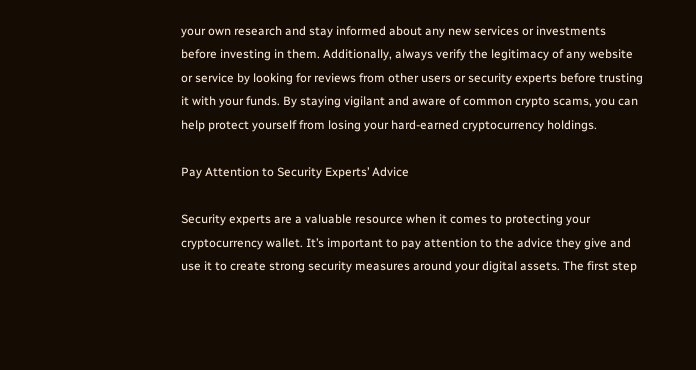your own research and stay informed about any new services or investments before investing in them. Additionally, always verify the legitimacy of any website or service by looking for reviews from other users or security experts before trusting it with your funds. By staying vigilant and aware of common crypto scams, you can help protect yourself from losing your hard-earned cryptocurrency holdings.

Pay Attention to Security Experts’ Advice

Security experts are a valuable resource when it comes to protecting your cryptocurrency wallet. It’s important to pay attention to the advice they give and use it to create strong security measures around your digital assets. The first step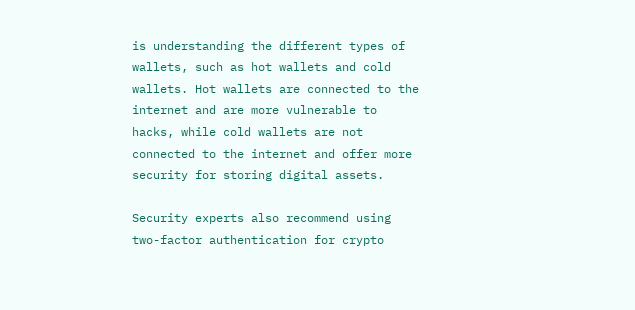is understanding the different types of wallets, such as hot wallets and cold wallets. Hot wallets are connected to the internet and are more vulnerable to hacks, while cold wallets are not connected to the internet and offer more security for storing digital assets.

Security experts also recommend using two-factor authentication for crypto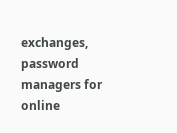exchanges, password managers for online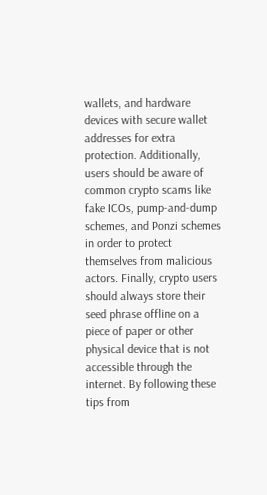wallets, and hardware devices with secure wallet addresses for extra protection. Additionally, users should be aware of common crypto scams like fake ICOs, pump-and-dump schemes, and Ponzi schemes in order to protect themselves from malicious actors. Finally, crypto users should always store their seed phrase offline on a piece of paper or other physical device that is not accessible through the internet. By following these tips from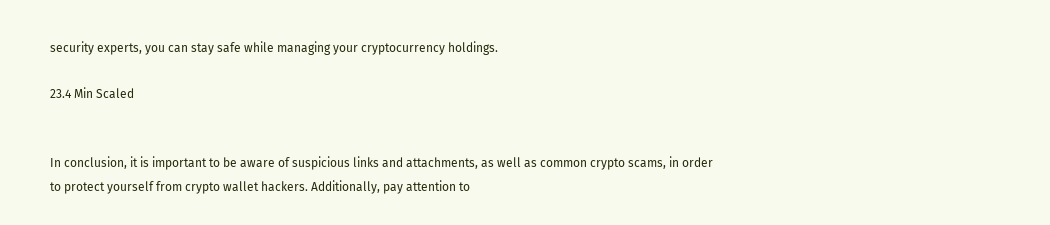security experts, you can stay safe while managing your cryptocurrency holdings.

23.4 Min Scaled


In conclusion, it is important to be aware of suspicious links and attachments, as well as common crypto scams, in order to protect yourself from crypto wallet hackers. Additionally, pay attention to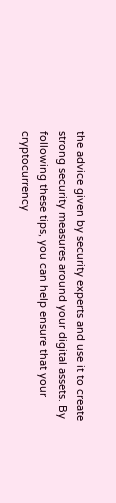the advice given by security experts and use it to create strong security measures around your digital assets. By following these tips, you can help ensure that your cryptocurrency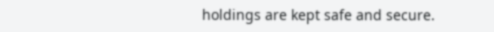holdings are kept safe and secure.